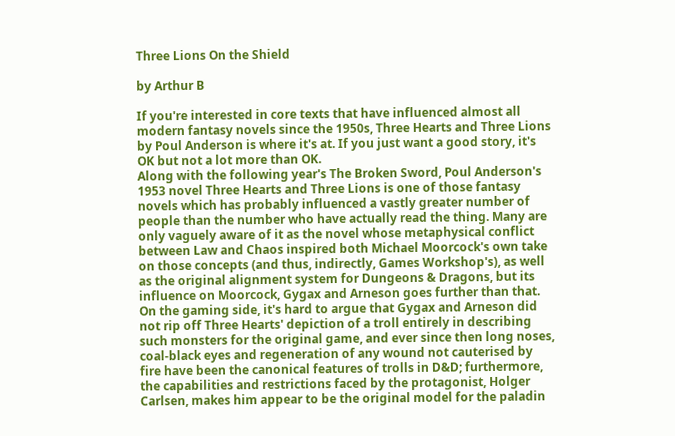Three Lions On the Shield

by Arthur B

If you're interested in core texts that have influenced almost all modern fantasy novels since the 1950s, Three Hearts and Three Lions by Poul Anderson is where it's at. If you just want a good story, it's OK but not a lot more than OK.
Along with the following year's The Broken Sword, Poul Anderson's 1953 novel Three Hearts and Three Lions is one of those fantasy novels which has probably influenced a vastly greater number of people than the number who have actually read the thing. Many are only vaguely aware of it as the novel whose metaphysical conflict between Law and Chaos inspired both Michael Moorcock's own take on those concepts (and thus, indirectly, Games Workshop's), as well as the original alignment system for Dungeons & Dragons, but its influence on Moorcock, Gygax and Arneson goes further than that. On the gaming side, it's hard to argue that Gygax and Arneson did not rip off Three Hearts' depiction of a troll entirely in describing such monsters for the original game, and ever since then long noses, coal-black eyes and regeneration of any wound not cauterised by fire have been the canonical features of trolls in D&D; furthermore, the capabilities and restrictions faced by the protagonist, Holger Carlsen, makes him appear to be the original model for the paladin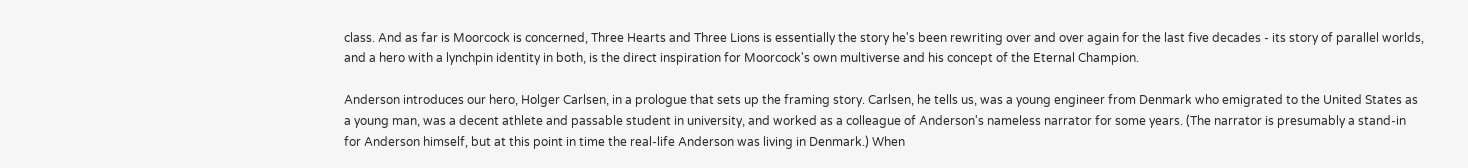class. And as far is Moorcock is concerned, Three Hearts and Three Lions is essentially the story he's been rewriting over and over again for the last five decades - its story of parallel worlds, and a hero with a lynchpin identity in both, is the direct inspiration for Moorcock's own multiverse and his concept of the Eternal Champion.

Anderson introduces our hero, Holger Carlsen, in a prologue that sets up the framing story. Carlsen, he tells us, was a young engineer from Denmark who emigrated to the United States as a young man, was a decent athlete and passable student in university, and worked as a colleague of Anderson's nameless narrator for some years. (The narrator is presumably a stand-in for Anderson himself, but at this point in time the real-life Anderson was living in Denmark.) When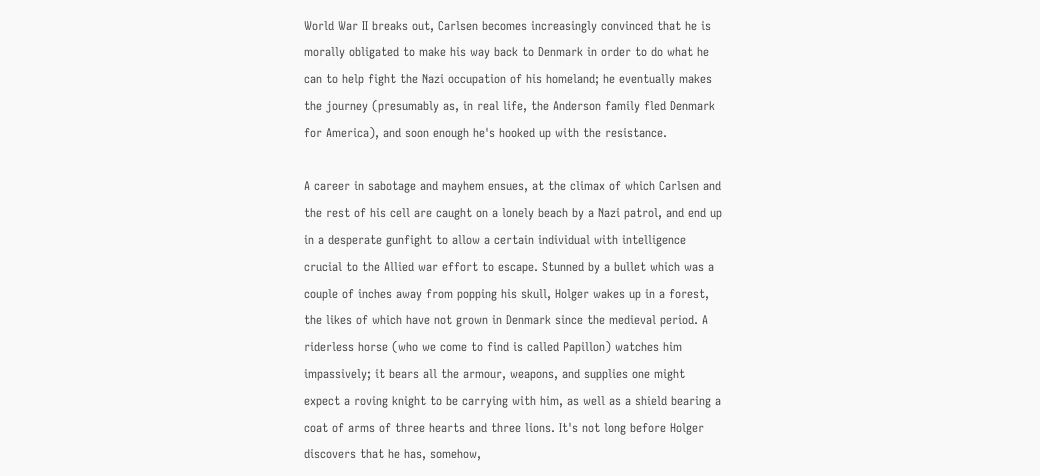World War II breaks out, Carlsen becomes increasingly convinced that he is morally obligated to make his way back to Denmark in order to do what he can to help fight the Nazi occupation of his homeland; he eventually makes the journey (presumably as, in real life, the Anderson family fled Denmark for America), and soon enough he's hooked up with the resistance.

A career in sabotage and mayhem ensues, at the climax of which Carlsen and the rest of his cell are caught on a lonely beach by a Nazi patrol, and end up in a desperate gunfight to allow a certain individual with intelligence crucial to the Allied war effort to escape. Stunned by a bullet which was a couple of inches away from popping his skull, Holger wakes up in a forest, the likes of which have not grown in Denmark since the medieval period. A riderless horse (who we come to find is called Papillon) watches him impassively; it bears all the armour, weapons, and supplies one might expect a roving knight to be carrying with him, as well as a shield bearing a coat of arms of three hearts and three lions. It's not long before Holger discovers that he has, somehow,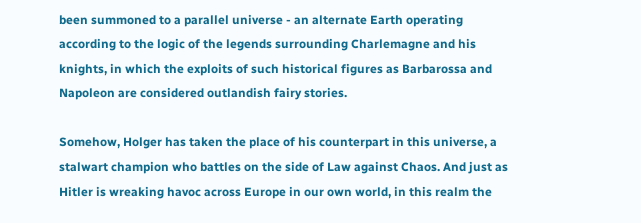been summoned to a parallel universe - an alternate Earth operating according to the logic of the legends surrounding Charlemagne and his knights, in which the exploits of such historical figures as Barbarossa and Napoleon are considered outlandish fairy stories.

Somehow, Holger has taken the place of his counterpart in this universe, a stalwart champion who battles on the side of Law against Chaos. And just as Hitler is wreaking havoc across Europe in our own world, in this realm the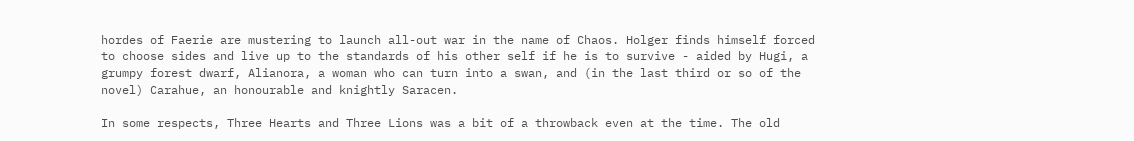hordes of Faerie are mustering to launch all-out war in the name of Chaos. Holger finds himself forced to choose sides and live up to the standards of his other self if he is to survive - aided by Hugi, a grumpy forest dwarf, Alianora, a woman who can turn into a swan, and (in the last third or so of the novel) Carahue, an honourable and knightly Saracen.

In some respects, Three Hearts and Three Lions was a bit of a throwback even at the time. The old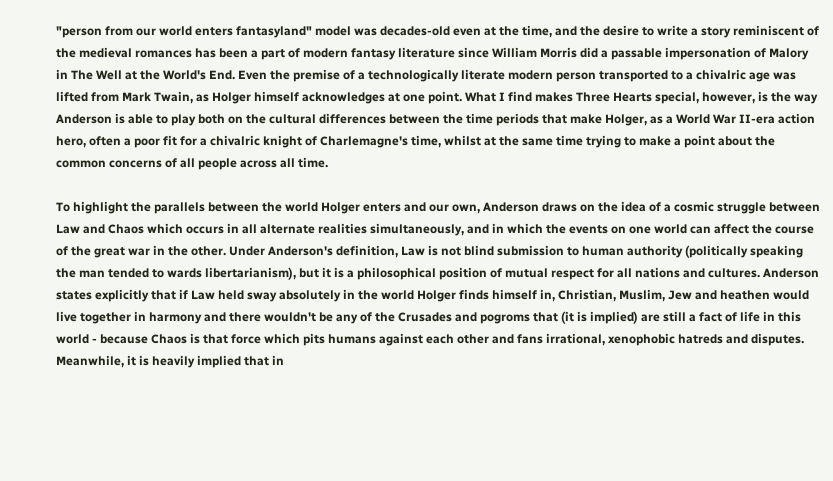"person from our world enters fantasyland" model was decades-old even at the time, and the desire to write a story reminiscent of the medieval romances has been a part of modern fantasy literature since William Morris did a passable impersonation of Malory in The Well at the World's End. Even the premise of a technologically literate modern person transported to a chivalric age was lifted from Mark Twain, as Holger himself acknowledges at one point. What I find makes Three Hearts special, however, is the way Anderson is able to play both on the cultural differences between the time periods that make Holger, as a World War II-era action hero, often a poor fit for a chivalric knight of Charlemagne's time, whilst at the same time trying to make a point about the common concerns of all people across all time.

To highlight the parallels between the world Holger enters and our own, Anderson draws on the idea of a cosmic struggle between Law and Chaos which occurs in all alternate realities simultaneously, and in which the events on one world can affect the course of the great war in the other. Under Anderson's definition, Law is not blind submission to human authority (politically speaking the man tended to wards libertarianism), but it is a philosophical position of mutual respect for all nations and cultures. Anderson states explicitly that if Law held sway absolutely in the world Holger finds himself in, Christian, Muslim, Jew and heathen would live together in harmony and there wouldn't be any of the Crusades and pogroms that (it is implied) are still a fact of life in this world - because Chaos is that force which pits humans against each other and fans irrational, xenophobic hatreds and disputes. Meanwhile, it is heavily implied that in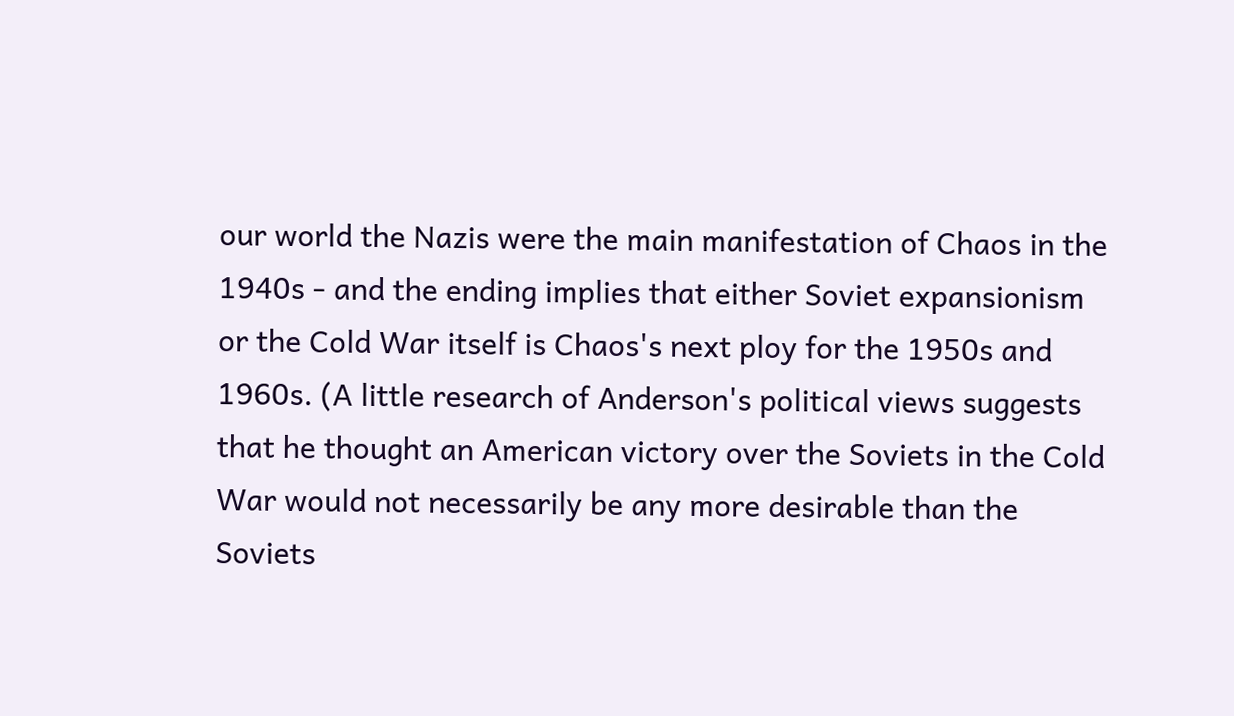our world the Nazis were the main manifestation of Chaos in the 1940s - and the ending implies that either Soviet expansionism or the Cold War itself is Chaos's next ploy for the 1950s and 1960s. (A little research of Anderson's political views suggests that he thought an American victory over the Soviets in the Cold War would not necessarily be any more desirable than the Soviets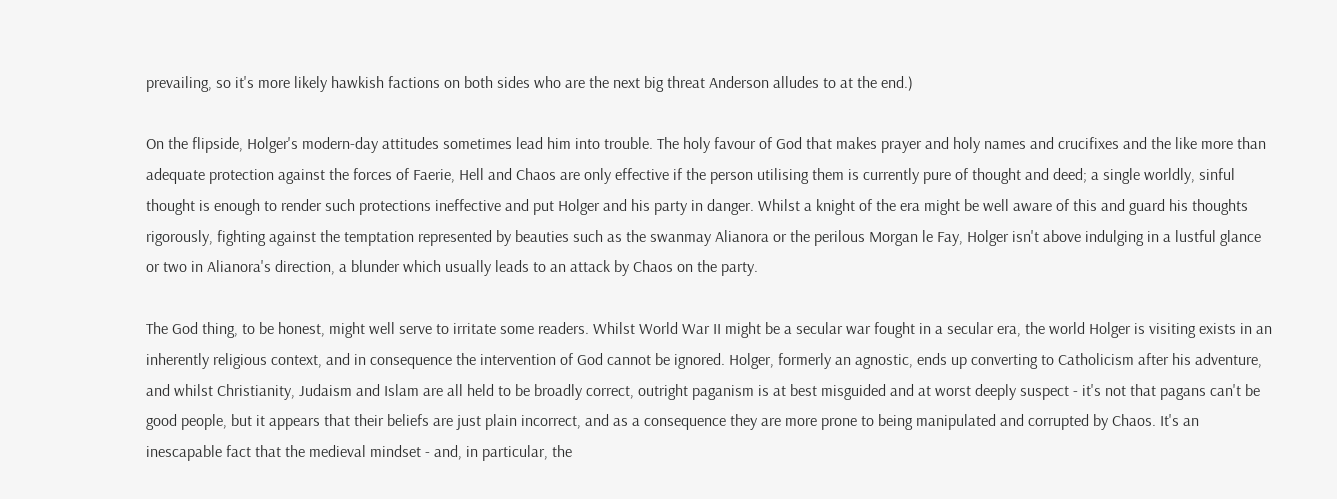prevailing, so it's more likely hawkish factions on both sides who are the next big threat Anderson alludes to at the end.)

On the flipside, Holger's modern-day attitudes sometimes lead him into trouble. The holy favour of God that makes prayer and holy names and crucifixes and the like more than adequate protection against the forces of Faerie, Hell and Chaos are only effective if the person utilising them is currently pure of thought and deed; a single worldly, sinful thought is enough to render such protections ineffective and put Holger and his party in danger. Whilst a knight of the era might be well aware of this and guard his thoughts rigorously, fighting against the temptation represented by beauties such as the swanmay Alianora or the perilous Morgan le Fay, Holger isn't above indulging in a lustful glance or two in Alianora's direction, a blunder which usually leads to an attack by Chaos on the party.

The God thing, to be honest, might well serve to irritate some readers. Whilst World War II might be a secular war fought in a secular era, the world Holger is visiting exists in an inherently religious context, and in consequence the intervention of God cannot be ignored. Holger, formerly an agnostic, ends up converting to Catholicism after his adventure, and whilst Christianity, Judaism and Islam are all held to be broadly correct, outright paganism is at best misguided and at worst deeply suspect - it's not that pagans can't be good people, but it appears that their beliefs are just plain incorrect, and as a consequence they are more prone to being manipulated and corrupted by Chaos. It's an inescapable fact that the medieval mindset - and, in particular, the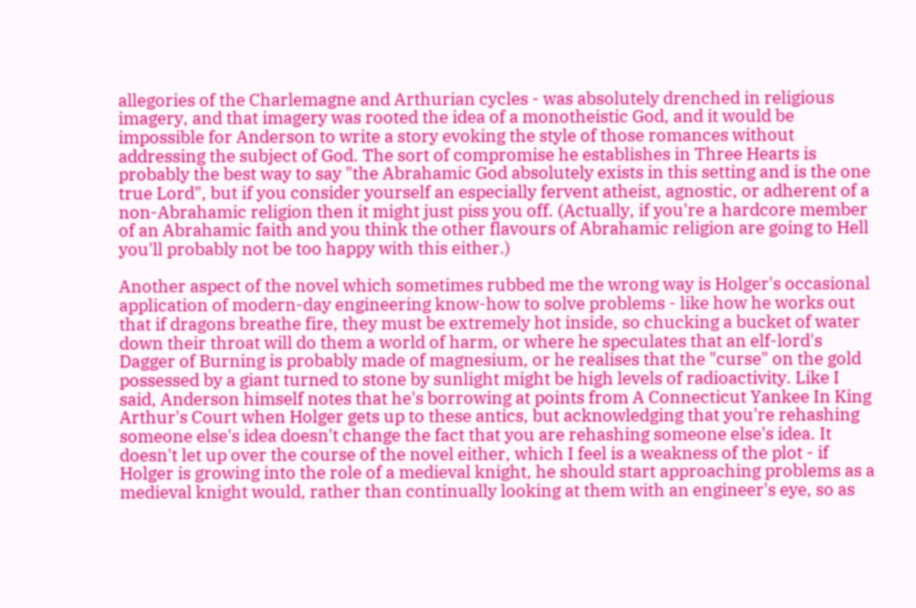allegories of the Charlemagne and Arthurian cycles - was absolutely drenched in religious imagery, and that imagery was rooted the idea of a monotheistic God, and it would be impossible for Anderson to write a story evoking the style of those romances without addressing the subject of God. The sort of compromise he establishes in Three Hearts is probably the best way to say "the Abrahamic God absolutely exists in this setting and is the one true Lord", but if you consider yourself an especially fervent atheist, agnostic, or adherent of a non-Abrahamic religion then it might just piss you off. (Actually, if you're a hardcore member of an Abrahamic faith and you think the other flavours of Abrahamic religion are going to Hell you'll probably not be too happy with this either.)

Another aspect of the novel which sometimes rubbed me the wrong way is Holger's occasional application of modern-day engineering know-how to solve problems - like how he works out that if dragons breathe fire, they must be extremely hot inside, so chucking a bucket of water down their throat will do them a world of harm, or where he speculates that an elf-lord's Dagger of Burning is probably made of magnesium, or he realises that the "curse" on the gold possessed by a giant turned to stone by sunlight might be high levels of radioactivity. Like I said, Anderson himself notes that he's borrowing at points from A Connecticut Yankee In King Arthur's Court when Holger gets up to these antics, but acknowledging that you're rehashing someone else's idea doesn't change the fact that you are rehashing someone else's idea. It doesn't let up over the course of the novel either, which I feel is a weakness of the plot - if Holger is growing into the role of a medieval knight, he should start approaching problems as a medieval knight would, rather than continually looking at them with an engineer's eye, so as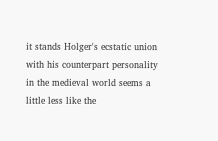it stands Holger's ecstatic union with his counterpart personality in the medieval world seems a little less like the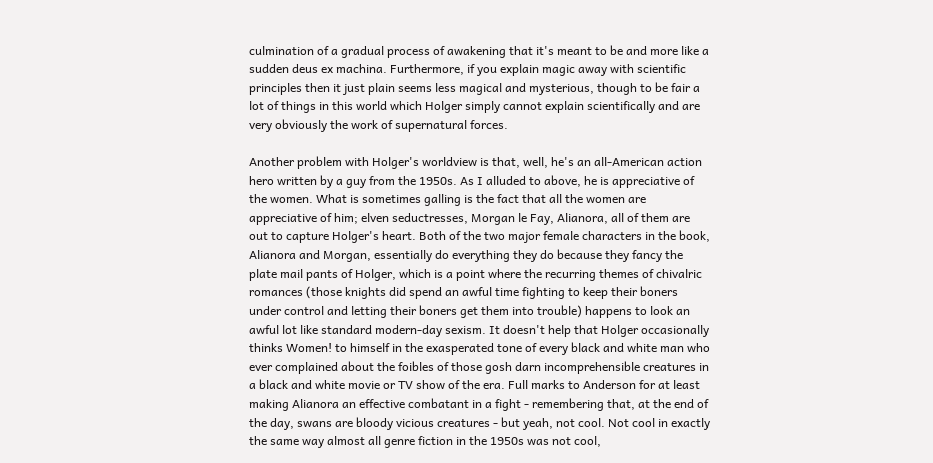culmination of a gradual process of awakening that it's meant to be and more like a sudden deus ex machina. Furthermore, if you explain magic away with scientific principles then it just plain seems less magical and mysterious, though to be fair a lot of things in this world which Holger simply cannot explain scientifically and are very obviously the work of supernatural forces.

Another problem with Holger's worldview is that, well, he's an all-American action hero written by a guy from the 1950s. As I alluded to above, he is appreciative of the women. What is sometimes galling is the fact that all the women are appreciative of him; elven seductresses, Morgan le Fay, Alianora, all of them are out to capture Holger's heart. Both of the two major female characters in the book, Alianora and Morgan, essentially do everything they do because they fancy the plate mail pants of Holger, which is a point where the recurring themes of chivalric romances (those knights did spend an awful time fighting to keep their boners under control and letting their boners get them into trouble) happens to look an awful lot like standard modern-day sexism. It doesn't help that Holger occasionally thinks Women! to himself in the exasperated tone of every black and white man who ever complained about the foibles of those gosh darn incomprehensible creatures in a black and white movie or TV show of the era. Full marks to Anderson for at least making Alianora an effective combatant in a fight - remembering that, at the end of the day, swans are bloody vicious creatures - but yeah, not cool. Not cool in exactly the same way almost all genre fiction in the 1950s was not cool,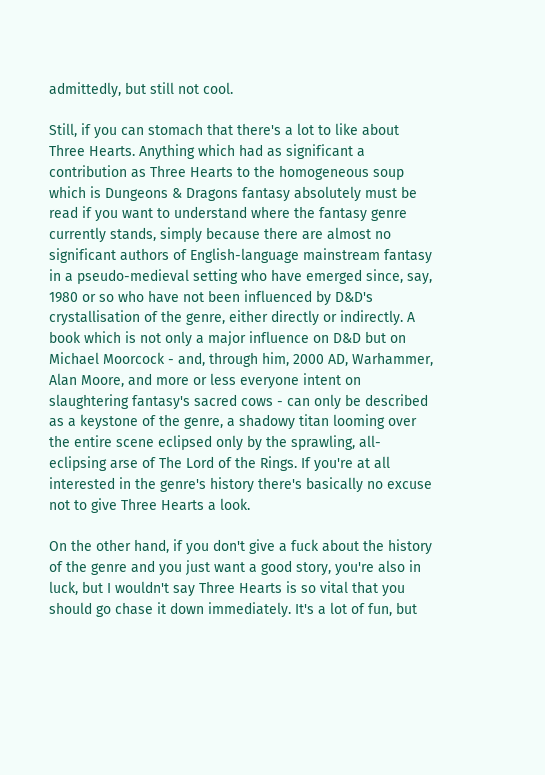admittedly, but still not cool.

Still, if you can stomach that there's a lot to like about Three Hearts. Anything which had as significant a contribution as Three Hearts to the homogeneous soup which is Dungeons & Dragons fantasy absolutely must be read if you want to understand where the fantasy genre currently stands, simply because there are almost no significant authors of English-language mainstream fantasy in a pseudo-medieval setting who have emerged since, say, 1980 or so who have not been influenced by D&D's crystallisation of the genre, either directly or indirectly. A book which is not only a major influence on D&D but on Michael Moorcock - and, through him, 2000 AD, Warhammer, Alan Moore, and more or less everyone intent on slaughtering fantasy's sacred cows - can only be described as a keystone of the genre, a shadowy titan looming over the entire scene eclipsed only by the sprawling, all-eclipsing arse of The Lord of the Rings. If you're at all interested in the genre's history there's basically no excuse not to give Three Hearts a look.

On the other hand, if you don't give a fuck about the history of the genre and you just want a good story, you're also in luck, but I wouldn't say Three Hearts is so vital that you should go chase it down immediately. It's a lot of fun, but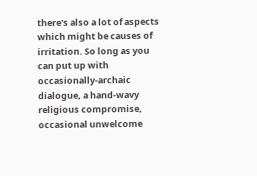there's also a lot of aspects which might be causes of irritation. So long as you can put up with occasionally-archaic dialogue, a hand-wavy religious compromise, occasional unwelcome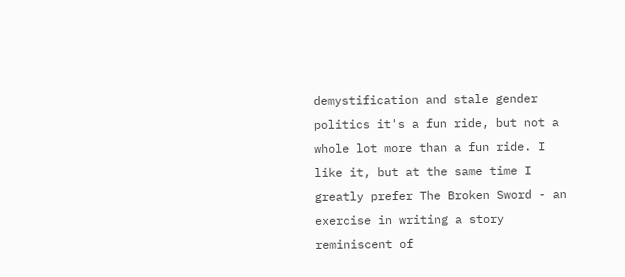demystification and stale gender politics it's a fun ride, but not a whole lot more than a fun ride. I like it, but at the same time I greatly prefer The Broken Sword - an exercise in writing a story reminiscent of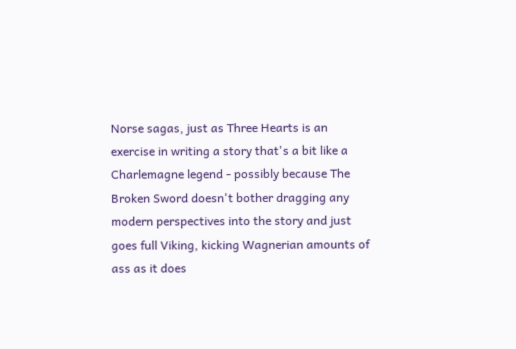Norse sagas, just as Three Hearts is an exercise in writing a story that's a bit like a Charlemagne legend - possibly because The Broken Sword doesn't bother dragging any modern perspectives into the story and just goes full Viking, kicking Wagnerian amounts of ass as it does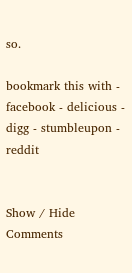so.

bookmark this with - facebook - delicious - digg - stumbleupon - reddit


Show / Hide Comments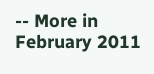-- More in February 2011